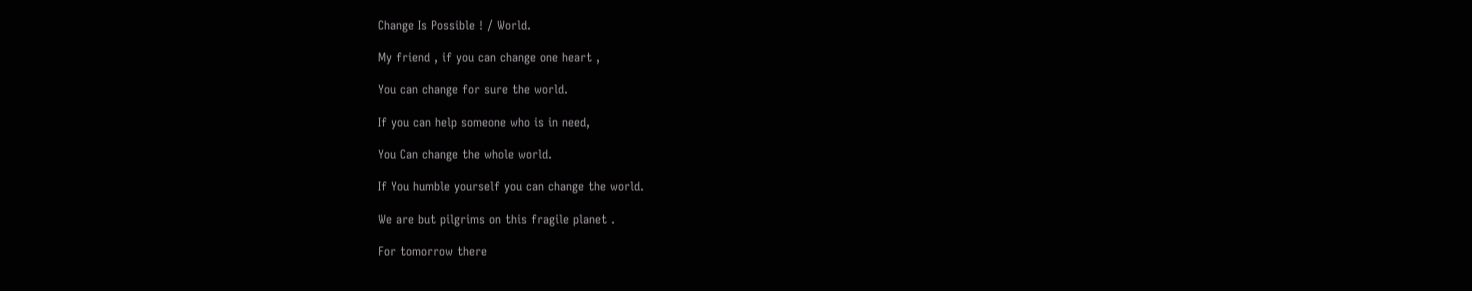Change Is Possible ! / World.

My friend , if you can change one heart ,

You can change for sure the world.

If you can help someone who is in need,

You Can change the whole world.

If You humble yourself you can change the world.

We are but pilgrims on this fragile planet .

For tomorrow there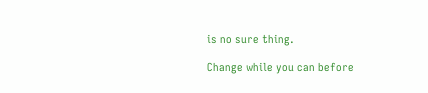is no sure thing.

Change while you can before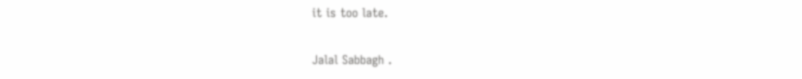it is too late.

Jalal Sabbagh .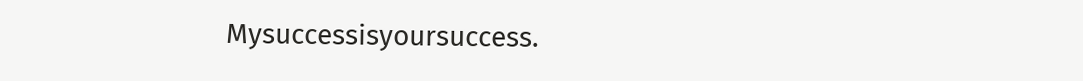Mysuccessisyoursuccess.